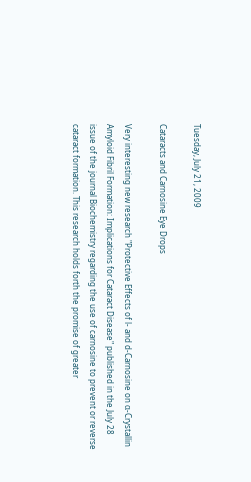Tuesday, July 21, 2009

Cataracts and Carnosine Eye Drops

Very interesting new research "Protective Effects of l- and d-Carnosine on α-Crystallin Amyloid Fibril Formation: Implications for Cataract Disease" published in the July 28 issue of the journal Biochemistry regarding the use of carnosine to prevent or reverse cataract formation. This research holds forth the promise of greater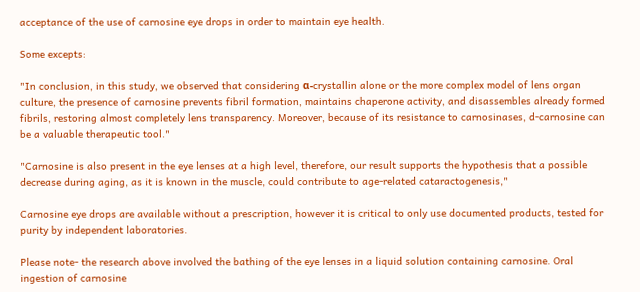acceptance of the use of carnosine eye drops in order to maintain eye health.

Some excepts:

"In conclusion, in this study, we observed that considering α-crystallin alone or the more complex model of lens organ culture, the presence of carnosine prevents fibril formation, maintains chaperone activity, and disassembles already formed fibrils, restoring almost completely lens transparency. Moreover, because of its resistance to carnosinases, d-carnosine can be a valuable therapeutic tool."

"Carnosine is also present in the eye lenses at a high level, therefore, our result supports the hypothesis that a possible decrease during aging, as it is known in the muscle, could contribute to age-related cataractogenesis,"

Carnosine eye drops are available without a prescription, however it is critical to only use documented products, tested for purity by independent laboratories.

Please note- the research above involved the bathing of the eye lenses in a liquid solution containing carnosine. Oral ingestion of carnosine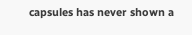capsules has never shown a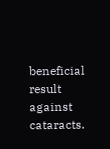beneficial result against cataracts.